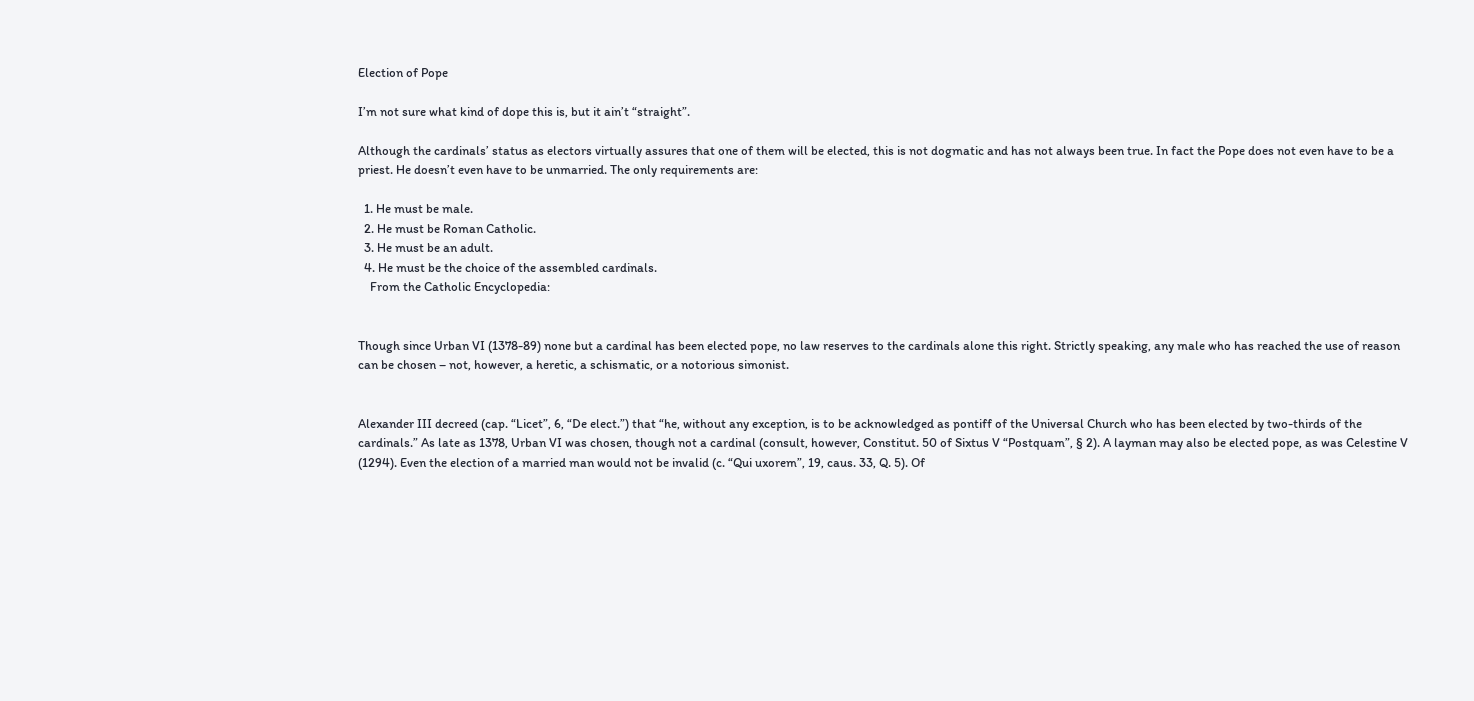Election of Pope

I’m not sure what kind of dope this is, but it ain’t “straight”.

Although the cardinals’ status as electors virtually assures that one of them will be elected, this is not dogmatic and has not always been true. In fact the Pope does not even have to be a priest. He doesn’t even have to be unmarried. The only requirements are:

  1. He must be male.
  2. He must be Roman Catholic.
  3. He must be an adult.
  4. He must be the choice of the assembled cardinals.
    From the Catholic Encyclopedia:


Though since Urban VI (1378-89) none but a cardinal has been elected pope, no law reserves to the cardinals alone this right. Strictly speaking, any male who has reached the use of reason can be chosen – not, however, a heretic, a schismatic, or a notorious simonist.


Alexander III decreed (cap. “Licet”, 6, “De elect.”) that “he, without any exception, is to be acknowledged as pontiff of the Universal Church who has been elected by two-thirds of the cardinals.” As late as 1378, Urban VI was chosen, though not a cardinal (consult, however, Constitut. 50 of Sixtus V “Postquam”, § 2). A layman may also be elected pope, as was Celestine V (1294). Even the election of a married man would not be invalid (c. “Qui uxorem”, 19, caus. 33, Q. 5). Of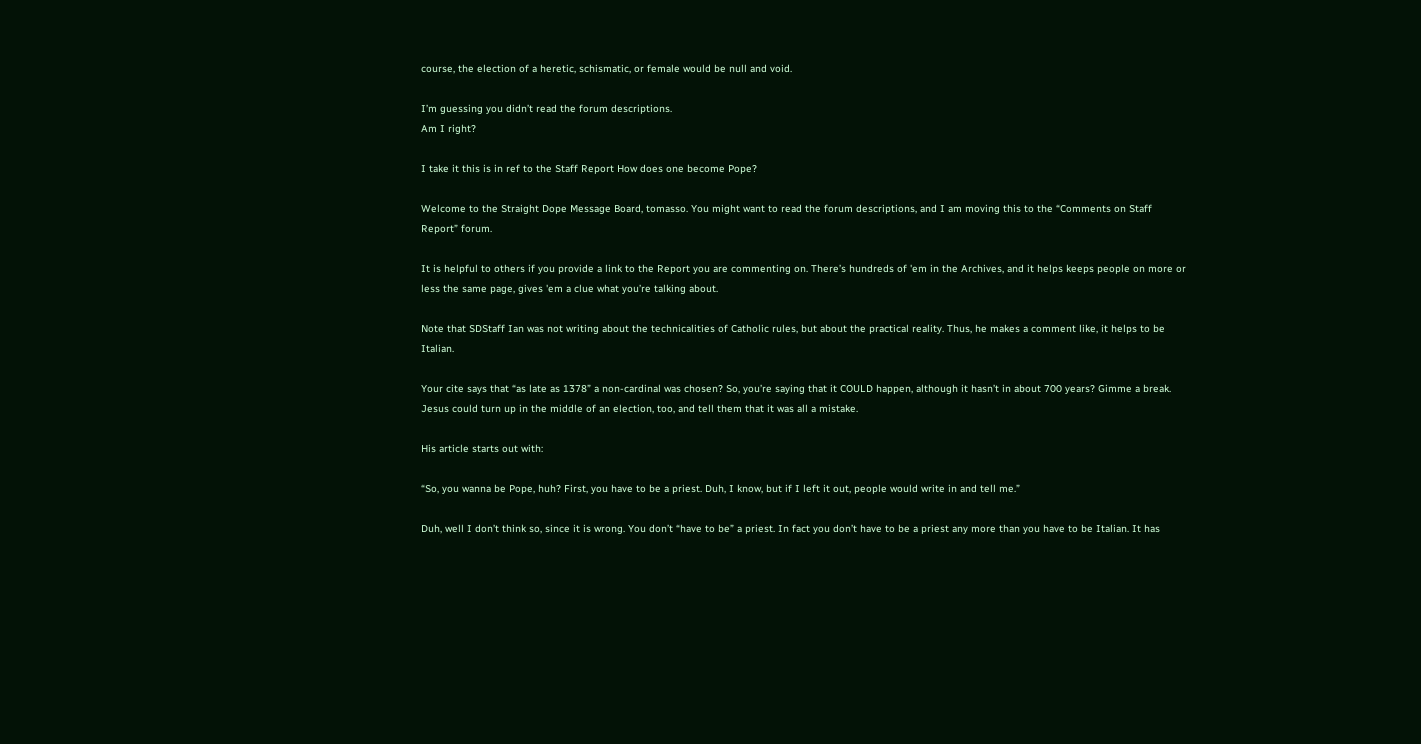course, the election of a heretic, schismatic, or female would be null and void.

I’m guessing you didn’t read the forum descriptions.
Am I right?

I take it this is in ref to the Staff Report How does one become Pope?

Welcome to the Straight Dope Message Board, tomasso. You might want to read the forum descriptions, and I am moving this to the “Comments on Staff Report” forum.

It is helpful to others if you provide a link to the Report you are commenting on. There’s hundreds of 'em in the Archives, and it helps keeps people on more or less the same page, gives 'em a clue what you’re talking about.

Note that SDStaff Ian was not writing about the technicalities of Catholic rules, but about the practical reality. Thus, he makes a comment like, it helps to be Italian.

Your cite says that “as late as 1378” a non-cardinal was chosen? So, you’re saying that it COULD happen, although it hasn’t in about 700 years? Gimme a break. Jesus could turn up in the middle of an election, too, and tell them that it was all a mistake.

His article starts out with:

“So, you wanna be Pope, huh? First, you have to be a priest. Duh, I know, but if I left it out, people would write in and tell me.”

Duh, well I don’t think so, since it is wrong. You don’t “have to be” a priest. In fact you don’t have to be a priest any more than you have to be Italian. It has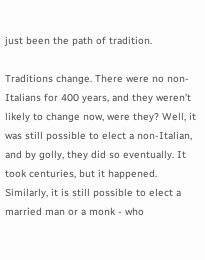just been the path of tradition.

Traditions change. There were no non-Italians for 400 years, and they weren’t likely to change now, were they? Well, it was still possible to elect a non-Italian, and by golly, they did so eventually. It took centuries, but it happened. Similarly, it is still possible to elect a married man or a monk - who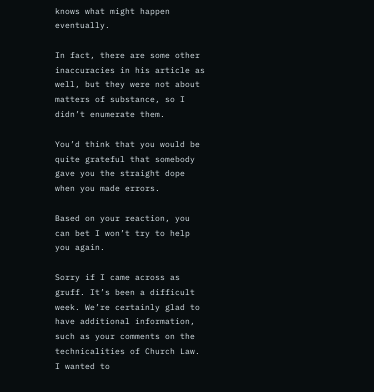knows what might happen eventually.

In fact, there are some other inaccuracies in his article as well, but they were not about matters of substance, so I didn’t enumerate them.

You’d think that you would be quite grateful that somebody gave you the straight dope when you made errors.

Based on your reaction, you can bet I won’t try to help you again.

Sorry if I came across as gruff. It’s been a difficult week. We’re certainly glad to have additional information, such as your comments on the technicalities of Church Law. I wanted to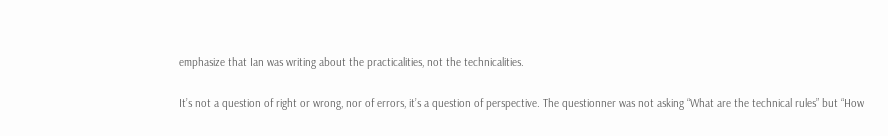emphasize that Ian was writing about the practicalities, not the technicalities.

It’s not a question of right or wrong, nor of errors, it’s a question of perspective. The questionner was not asking “What are the technical rules” but “How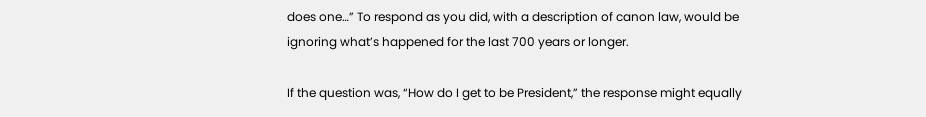does one…” To respond as you did, with a description of canon law, would be ignoring what’s happened for the last 700 years or longer.

If the question was, “How do I get to be President,” the response might equally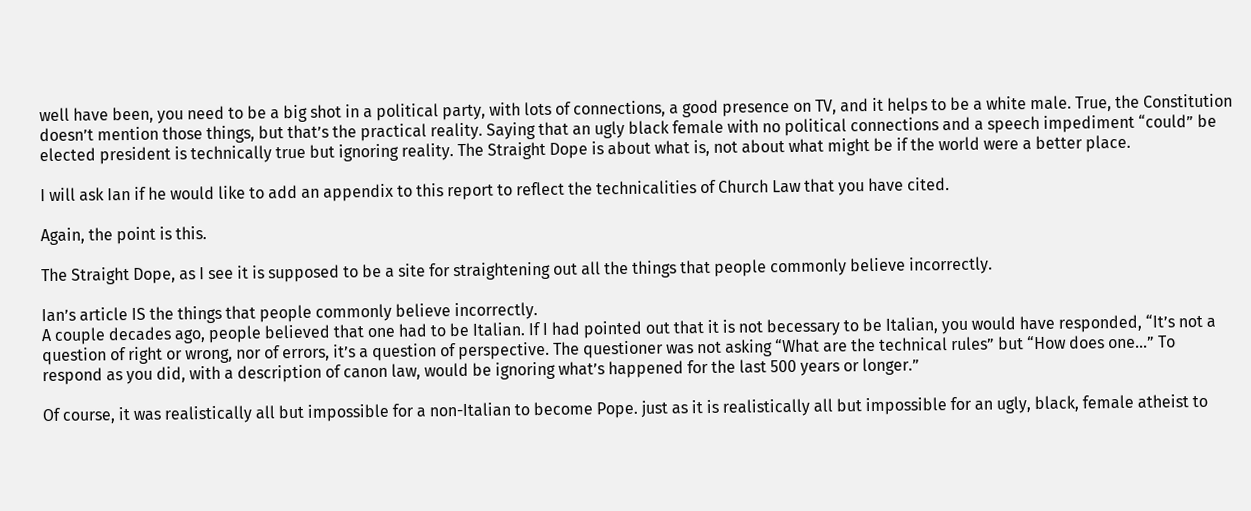well have been, you need to be a big shot in a political party, with lots of connections, a good presence on TV, and it helps to be a white male. True, the Constitution doesn’t mention those things, but that’s the practical reality. Saying that an ugly black female with no political connections and a speech impediment “could” be elected president is technically true but ignoring reality. The Straight Dope is about what is, not about what might be if the world were a better place.

I will ask Ian if he would like to add an appendix to this report to reflect the technicalities of Church Law that you have cited.

Again, the point is this.

The Straight Dope, as I see it is supposed to be a site for straightening out all the things that people commonly believe incorrectly.

Ian’s article IS the things that people commonly believe incorrectly.
A couple decades ago, people believed that one had to be Italian. If I had pointed out that it is not becessary to be Italian, you would have responded, “It’s not a question of right or wrong, nor of errors, it’s a question of perspective. The questioner was not asking “What are the technical rules” but “How does one…” To respond as you did, with a description of canon law, would be ignoring what’s happened for the last 500 years or longer.”

Of course, it was realistically all but impossible for a non-Italian to become Pope. just as it is realistically all but impossible for an ugly, black, female atheist to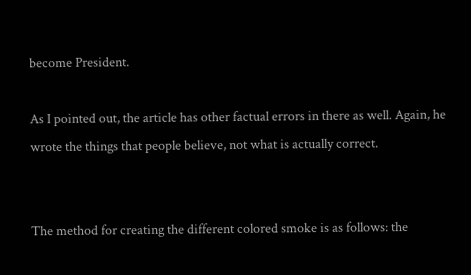become President.

As I pointed out, the article has other factual errors in there as well. Again, he wrote the things that people believe, not what is actually correct.


The method for creating the different colored smoke is as follows: the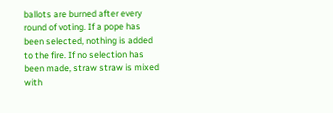ballots are burned after every round of voting. If a pope has been selected, nothing is added to the fire. If no selection has been made, straw straw is mixed with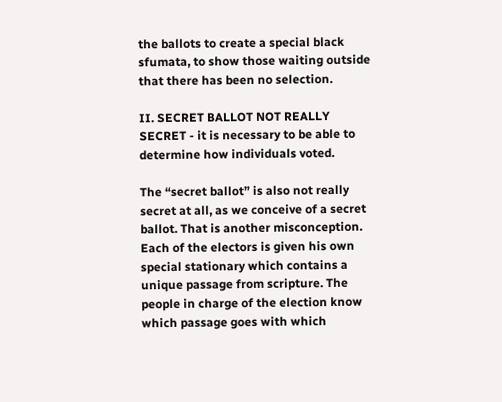the ballots to create a special black sfumata, to show those waiting outside that there has been no selection.

II. SECRET BALLOT NOT REALLY SECRET - it is necessary to be able to determine how individuals voted.

The “secret ballot” is also not really secret at all, as we conceive of a secret ballot. That is another misconception. Each of the electors is given his own special stationary which contains a unique passage from scripture. The people in charge of the election know which passage goes with which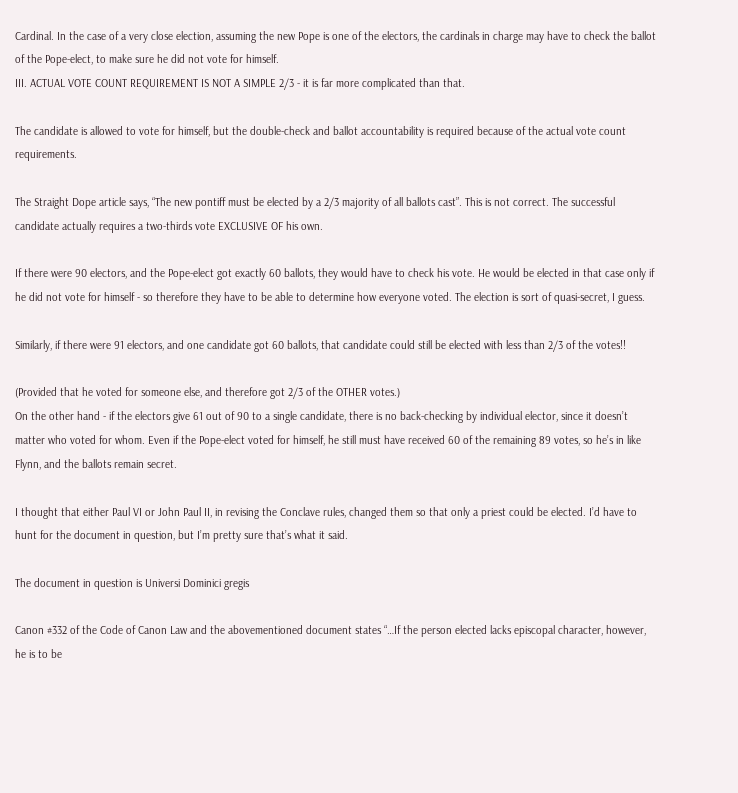Cardinal. In the case of a very close election, assuming the new Pope is one of the electors, the cardinals in charge may have to check the ballot of the Pope-elect, to make sure he did not vote for himself.
III. ACTUAL VOTE COUNT REQUIREMENT IS NOT A SIMPLE 2/3 - it is far more complicated than that.

The candidate is allowed to vote for himself, but the double-check and ballot accountability is required because of the actual vote count requirements.

The Straight Dope article says, “The new pontiff must be elected by a 2/3 majority of all ballots cast”. This is not correct. The successful candidate actually requires a two-thirds vote EXCLUSIVE OF his own.

If there were 90 electors, and the Pope-elect got exactly 60 ballots, they would have to check his vote. He would be elected in that case only if he did not vote for himself - so therefore they have to be able to determine how everyone voted. The election is sort of quasi-secret, I guess.

Similarly, if there were 91 electors, and one candidate got 60 ballots, that candidate could still be elected with less than 2/3 of the votes!!

(Provided that he voted for someone else, and therefore got 2/3 of the OTHER votes.)
On the other hand - if the electors give 61 out of 90 to a single candidate, there is no back-checking by individual elector, since it doesn’t matter who voted for whom. Even if the Pope-elect voted for himself, he still must have received 60 of the remaining 89 votes, so he’s in like Flynn, and the ballots remain secret.

I thought that either Paul VI or John Paul II, in revising the Conclave rules, changed them so that only a priest could be elected. I’d have to hunt for the document in question, but I’m pretty sure that’s what it said.

The document in question is Universi Dominici gregis

Canon #332 of the Code of Canon Law and the abovementioned document states “…If the person elected lacks episcopal character, however, he is to be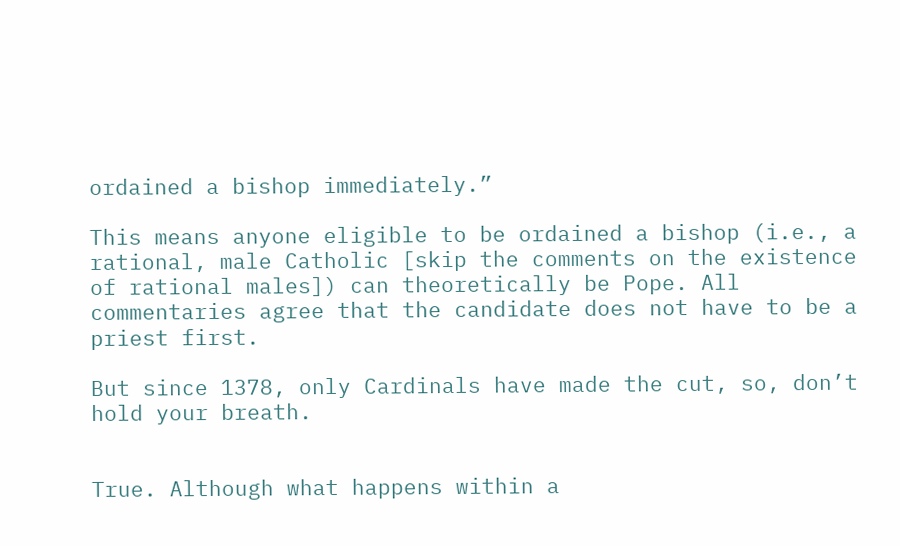ordained a bishop immediately.”

This means anyone eligible to be ordained a bishop (i.e., a rational, male Catholic [skip the comments on the existence of rational males]) can theoretically be Pope. All commentaries agree that the candidate does not have to be a priest first.

But since 1378, only Cardinals have made the cut, so, don’t hold your breath.


True. Although what happens within a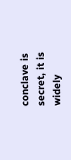conclave is secret, it is widely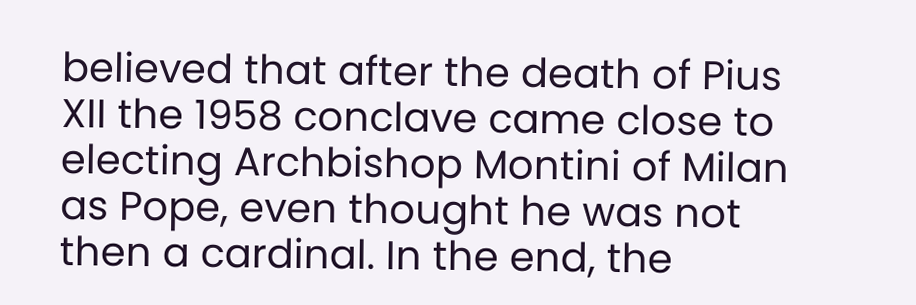believed that after the death of Pius XII the 1958 conclave came close to electing Archbishop Montini of Milan as Pope, even thought he was not then a cardinal. In the end, the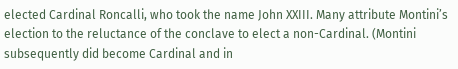elected Cardinal Roncalli, who took the name John XXIII. Many attribute Montini’s election to the reluctance of the conclave to elect a non-Cardinal. (Montini subsequently did become Cardinal and in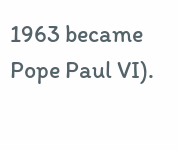1963 became Pope Paul VI).